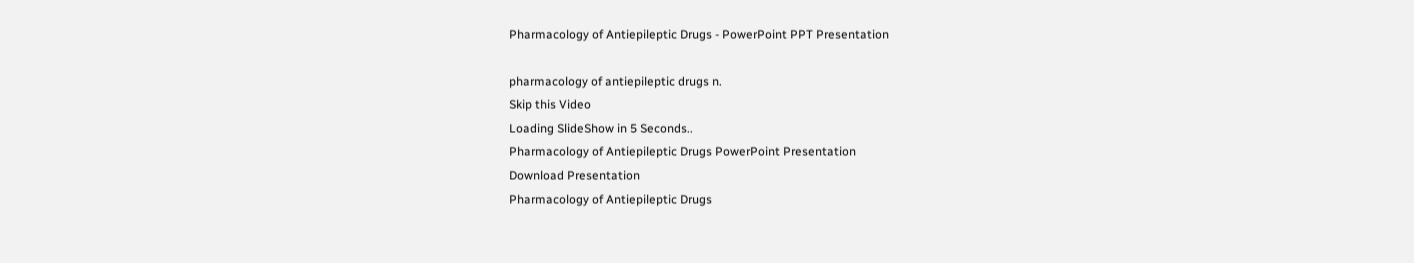Pharmacology of Antiepileptic Drugs - PowerPoint PPT Presentation

pharmacology of antiepileptic drugs n.
Skip this Video
Loading SlideShow in 5 Seconds..
Pharmacology of Antiepileptic Drugs PowerPoint Presentation
Download Presentation
Pharmacology of Antiepileptic Drugs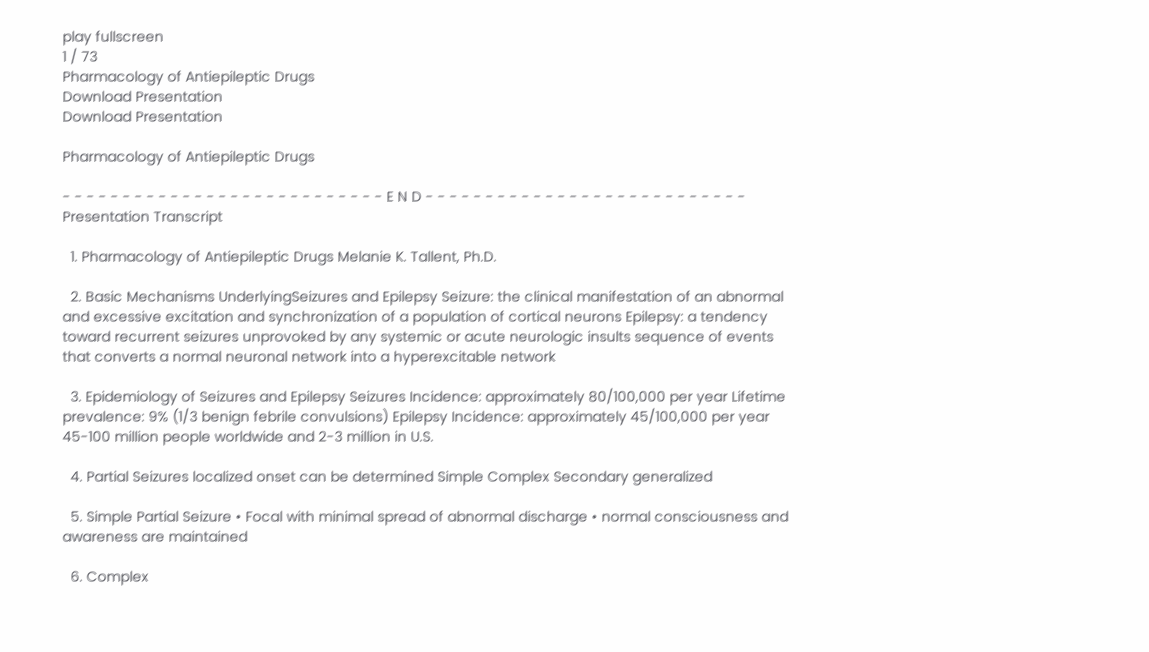play fullscreen
1 / 73
Pharmacology of Antiepileptic Drugs
Download Presentation
Download Presentation

Pharmacology of Antiepileptic Drugs

- - - - - - - - - - - - - - - - - - - - - - - - - - - E N D - - - - - - - - - - - - - - - - - - - - - - - - - - -
Presentation Transcript

  1. Pharmacology of Antiepileptic Drugs Melanie K. Tallent, Ph.D.

  2. Basic Mechanisms UnderlyingSeizures and Epilepsy Seizure: the clinical manifestation of an abnormal and excessive excitation and synchronization of a population of cortical neurons Epilepsy: a tendency toward recurrent seizures unprovoked by any systemic or acute neurologic insults sequence of events that converts a normal neuronal network into a hyperexcitable network

  3. Epidemiology of Seizures and Epilepsy Seizures Incidence: approximately 80/100,000 per year Lifetime prevalence: 9% (1/3 benign febrile convulsions) Epilepsy Incidence: approximately 45/100,000 per year 45-100 million people worldwide and 2-3 million in U.S.

  4. Partial Seizures localized onset can be determined Simple Complex Secondary generalized

  5. Simple Partial Seizure • Focal with minimal spread of abnormal discharge • normal consciousness and awareness are maintained

  6. Complex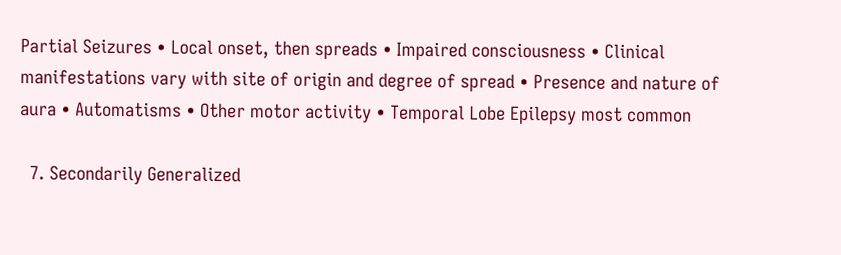Partial Seizures • Local onset, then spreads • Impaired consciousness • Clinical manifestations vary with site of origin and degree of spread • Presence and nature of aura • Automatisms • Other motor activity • Temporal Lobe Epilepsy most common

  7. Secondarily Generalized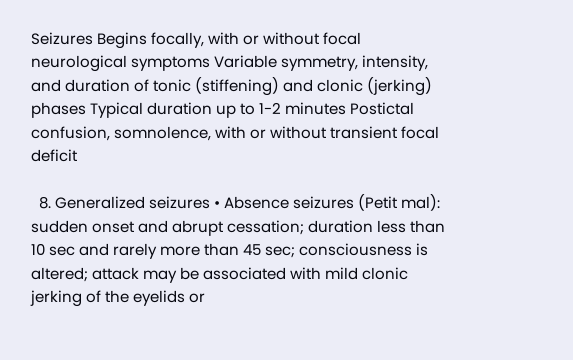Seizures Begins focally, with or without focal neurological symptoms Variable symmetry, intensity, and duration of tonic (stiffening) and clonic (jerking) phases Typical duration up to 1-2 minutes Postictal confusion, somnolence, with or without transient focal deficit

  8. Generalized seizures • Absence seizures (Petit mal): sudden onset and abrupt cessation; duration less than 10 sec and rarely more than 45 sec; consciousness is altered; attack may be associated with mild clonic jerking of the eyelids or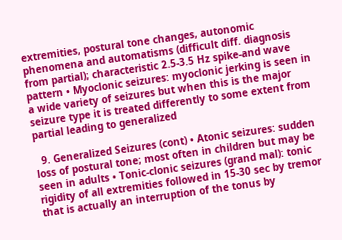extremities, postural tone changes, autonomic phenomena and automatisms (difficult diff. diagnosis from partial); characteristic 2.5-3.5 Hz spike-and wave pattern • Myoclonic seizures: myoclonic jerking is seen in a wide variety of seizures but when this is the major seizure type it is treated differently to some extent from partial leading to generalized

  9. Generalized Seizures (cont) • Atonic seizures: sudden loss of postural tone; most often in children but may be seen in adults • Tonic-clonic seizures (grand mal): tonic rigidity of all extremities followed in 15-30 sec by tremor that is actually an interruption of the tonus by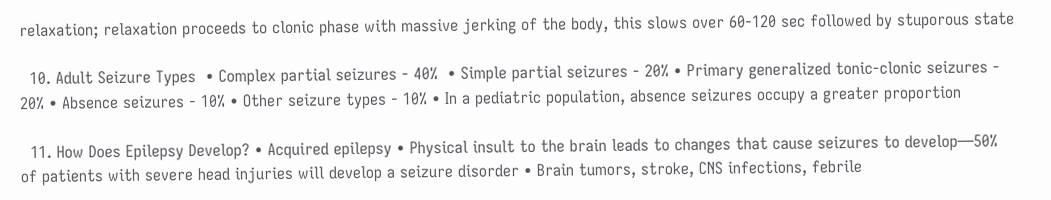relaxation; relaxation proceeds to clonic phase with massive jerking of the body, this slows over 60-120 sec followed by stuporous state

  10. Adult Seizure Types  • Complex partial seizures - 40%  • Simple partial seizures - 20% • Primary generalized tonic-clonic seizures - 20% • Absence seizures - 10% • Other seizure types - 10% • In a pediatric population, absence seizures occupy a greater proportion

  11. How Does Epilepsy Develop? • Acquired epilepsy • Physical insult to the brain leads to changes that cause seizures to develop—50% of patients with severe head injuries will develop a seizure disorder • Brain tumors, stroke, CNS infections, febrile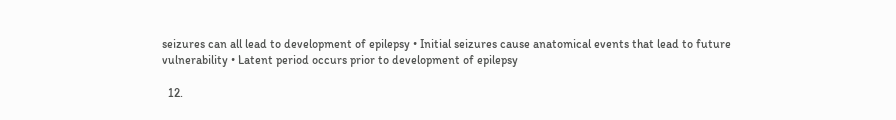seizures can all lead to development of epilepsy • Initial seizures cause anatomical events that lead to future vulnerability • Latent period occurs prior to development of epilepsy

  12.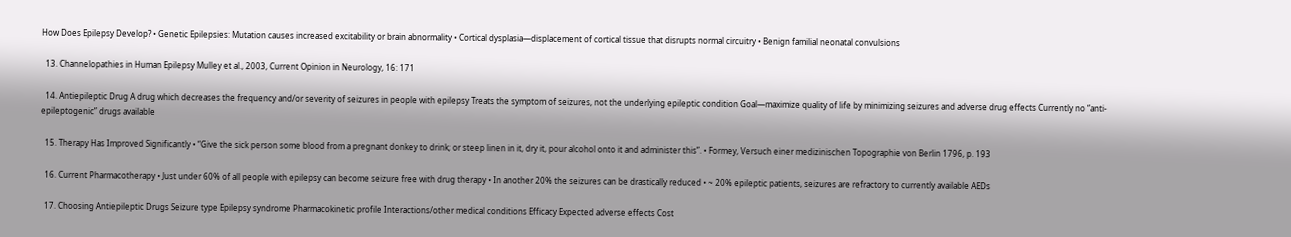How Does Epilepsy Develop? • Genetic Epilepsies: Mutation causes increased excitability or brain abnormality • Cortical dysplasia—displacement of cortical tissue that disrupts normal circuitry • Benign familial neonatal convulsions

  13. Channelopathies in Human Epilepsy Mulley et al., 2003, Current Opinion in Neurology, 16: 171

  14. Antiepileptic Drug A drug which decreases the frequency and/or severity of seizures in people with epilepsy Treats the symptom of seizures, not the underlying epileptic condition Goal—maximize quality of life by minimizing seizures and adverse drug effects Currently no “anti-epileptogenic” drugs available

  15. Therapy Has Improved Significantly • “Give the sick person some blood from a pregnant donkey to drink; or steep linen in it, dry it, pour alcohol onto it and administer this”. • Formey, Versuch einer medizinischen Topographie von Berlin 1796, p. 193

  16. Current Pharmacotherapy • Just under 60% of all people with epilepsy can become seizure free with drug therapy • In another 20% the seizures can be drastically reduced • ~ 20% epileptic patients, seizures are refractory to currently available AEDs

  17. Choosing Antiepileptic Drugs Seizure type Epilepsy syndrome Pharmacokinetic profile Interactions/other medical conditions Efficacy Expected adverse effects Cost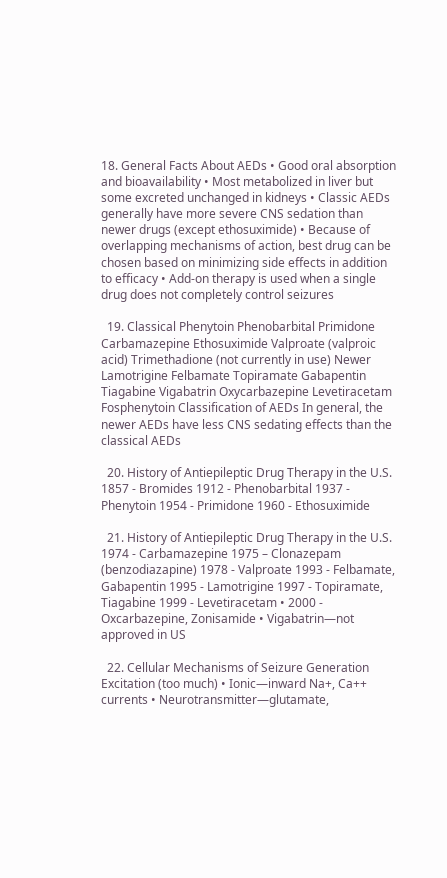18. General Facts About AEDs • Good oral absorption and bioavailability • Most metabolized in liver but some excreted unchanged in kidneys • Classic AEDs generally have more severe CNS sedation than newer drugs (except ethosuximide) • Because of overlapping mechanisms of action, best drug can be chosen based on minimizing side effects in addition to efficacy • Add-on therapy is used when a single drug does not completely control seizures

  19. Classical Phenytoin Phenobarbital Primidone Carbamazepine Ethosuximide Valproate (valproic acid) Trimethadione (not currently in use) Newer Lamotrigine Felbamate Topiramate Gabapentin Tiagabine Vigabatrin Oxycarbazepine Levetiracetam Fosphenytoin Classification of AEDs In general, the newer AEDs have less CNS sedating effects than the classical AEDs

  20. History of Antiepileptic Drug Therapy in the U.S. 1857 - Bromides 1912 - Phenobarbital 1937 - Phenytoin 1954 - Primidone 1960 - Ethosuximide

  21. History of Antiepileptic Drug Therapy in the U.S. 1974 - Carbamazepine 1975 – Clonazepam (benzodiazapine) 1978 - Valproate 1993 - Felbamate, Gabapentin 1995 - Lamotrigine 1997 - Topiramate, Tiagabine 1999 - Levetiracetam • 2000 - Oxcarbazepine, Zonisamide • Vigabatrin—not approved in US

  22. Cellular Mechanisms of Seizure Generation Excitation (too much) • Ionic—inward Na+, Ca++ currents • Neurotransmitter—glutamate,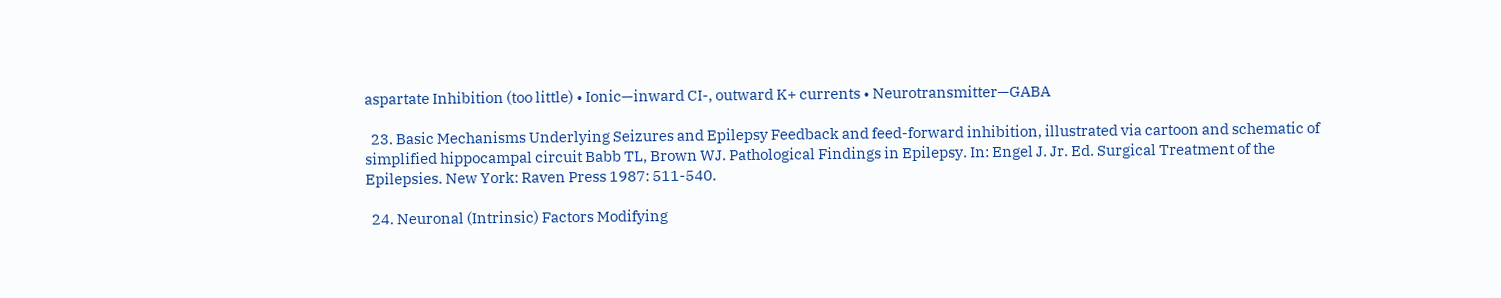aspartate Inhibition (too little) • Ionic—inward CI-, outward K+ currents • Neurotransmitter—GABA

  23. Basic Mechanisms Underlying Seizures and Epilepsy Feedback and feed-forward inhibition, illustrated via cartoon and schematic of simplified hippocampal circuit Babb TL, Brown WJ. Pathological Findings in Epilepsy. In: Engel J. Jr. Ed. Surgical Treatment of the Epilepsies. New York: Raven Press 1987: 511-540.

  24. Neuronal (Intrinsic) Factors Modifying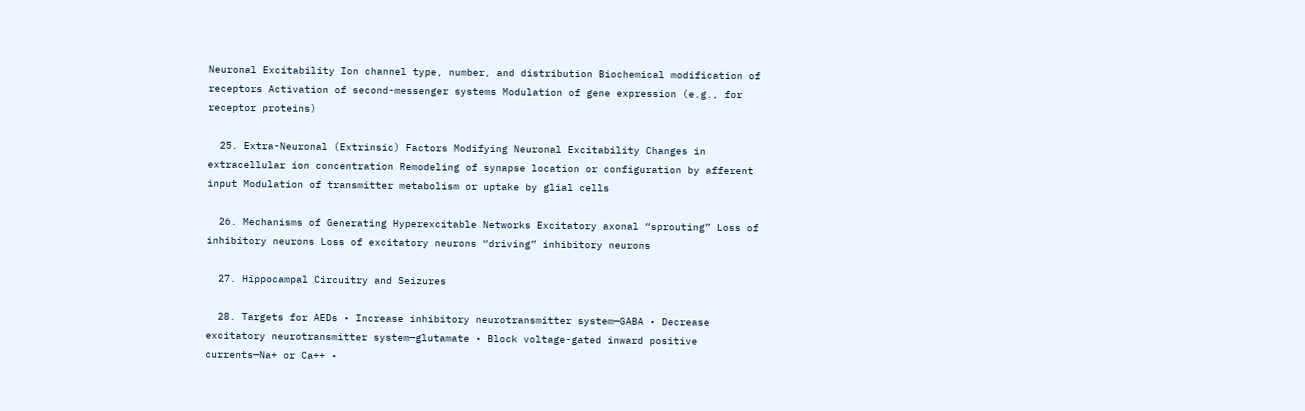Neuronal Excitability Ion channel type, number, and distribution Biochemical modification of receptors Activation of second-messenger systems Modulation of gene expression (e.g., for receptor proteins)

  25. Extra-Neuronal (Extrinsic) Factors Modifying Neuronal Excitability Changes in extracellular ion concentration Remodeling of synapse location or configuration by afferent input Modulation of transmitter metabolism or uptake by glial cells

  26. Mechanisms of Generating Hyperexcitable Networks Excitatory axonal “sprouting” Loss of inhibitory neurons Loss of excitatory neurons “driving” inhibitory neurons

  27. Hippocampal Circuitry and Seizures

  28. Targets for AEDs • Increase inhibitory neurotransmitter system—GABA • Decrease excitatory neurotransmitter system—glutamate • Block voltage-gated inward positive currents—Na+ or Ca++ •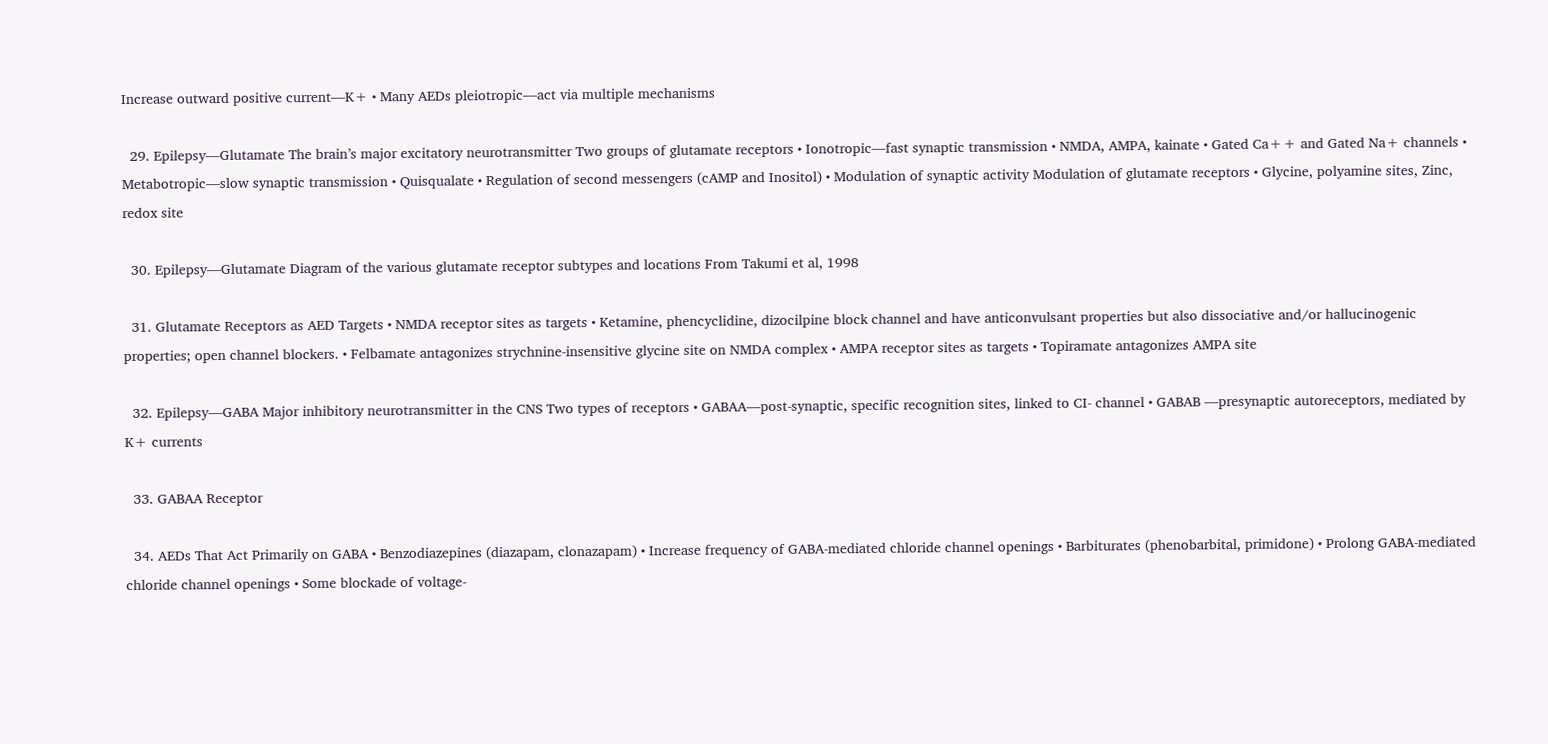Increase outward positive current—K+ • Many AEDs pleiotropic—act via multiple mechanisms

  29. Epilepsy—Glutamate The brain’s major excitatory neurotransmitter Two groups of glutamate receptors • Ionotropic—fast synaptic transmission • NMDA, AMPA, kainate • Gated Ca++ and Gated Na+ channels • Metabotropic—slow synaptic transmission • Quisqualate • Regulation of second messengers (cAMP and Inositol) • Modulation of synaptic activity Modulation of glutamate receptors • Glycine, polyamine sites, Zinc, redox site

  30. Epilepsy—Glutamate Diagram of the various glutamate receptor subtypes and locations From Takumi et al, 1998

  31. Glutamate Receptors as AED Targets • NMDA receptor sites as targets • Ketamine, phencyclidine, dizocilpine block channel and have anticonvulsant properties but also dissociative and/or hallucinogenic properties; open channel blockers. • Felbamate antagonizes strychnine-insensitive glycine site on NMDA complex • AMPA receptor sites as targets • Topiramate antagonizes AMPA site

  32. Epilepsy—GABA Major inhibitory neurotransmitter in the CNS Two types of receptors • GABAA—post-synaptic, specific recognition sites, linked to CI- channel • GABAB —presynaptic autoreceptors, mediated by K+ currents

  33. GABAA Receptor

  34. AEDs That Act Primarily on GABA • Benzodiazepines (diazapam, clonazapam) • Increase frequency of GABA-mediated chloride channel openings • Barbiturates (phenobarbital, primidone) • Prolong GABA-mediated chloride channel openings • Some blockade of voltage-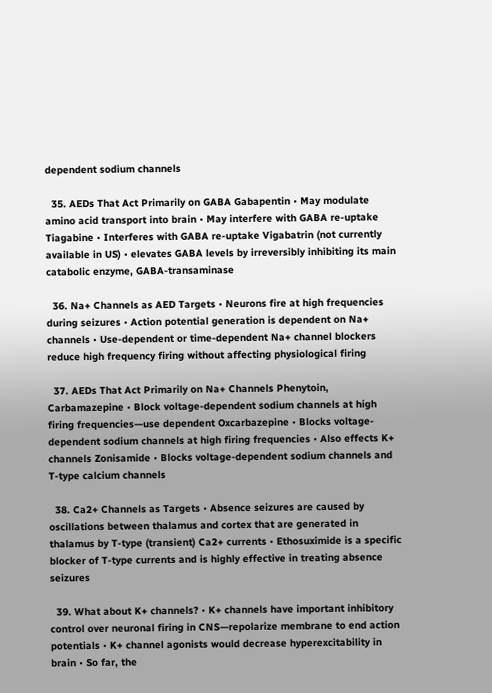dependent sodium channels

  35. AEDs That Act Primarily on GABA Gabapentin • May modulate amino acid transport into brain • May interfere with GABA re-uptake Tiagabine • Interferes with GABA re-uptake Vigabatrin (not currently available in US) • elevates GABA levels by irreversibly inhibiting its main catabolic enzyme, GABA-transaminase

  36. Na+ Channels as AED Targets • Neurons fire at high frequencies during seizures • Action potential generation is dependent on Na+ channels • Use-dependent or time-dependent Na+ channel blockers reduce high frequency firing without affecting physiological firing

  37. AEDs That Act Primarily on Na+ Channels Phenytoin, Carbamazepine • Block voltage-dependent sodium channels at high firing frequencies—use dependent Oxcarbazepine • Blocks voltage-dependent sodium channels at high firing frequencies • Also effects K+ channels Zonisamide • Blocks voltage-dependent sodium channels and T-type calcium channels

  38. Ca2+ Channels as Targets • Absence seizures are caused by oscillations between thalamus and cortex that are generated in thalamus by T-type (transient) Ca2+ currents • Ethosuximide is a specific blocker of T-type currents and is highly effective in treating absence seizures

  39. What about K+ channels? • K+ channels have important inhibitory control over neuronal firing in CNS—repolarize membrane to end action potentials • K+ channel agonists would decrease hyperexcitability in brain • So far, the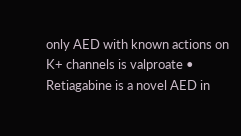only AED with known actions on K+ channels is valproate • Retiagabine is a novel AED in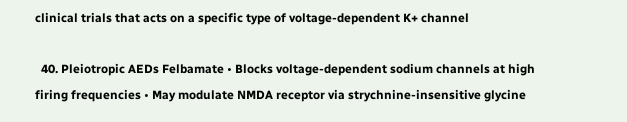clinical trials that acts on a specific type of voltage-dependent K+ channel

  40. Pleiotropic AEDs Felbamate • Blocks voltage-dependent sodium channels at high firing frequencies • May modulate NMDA receptor via strychnine-insensitive glycine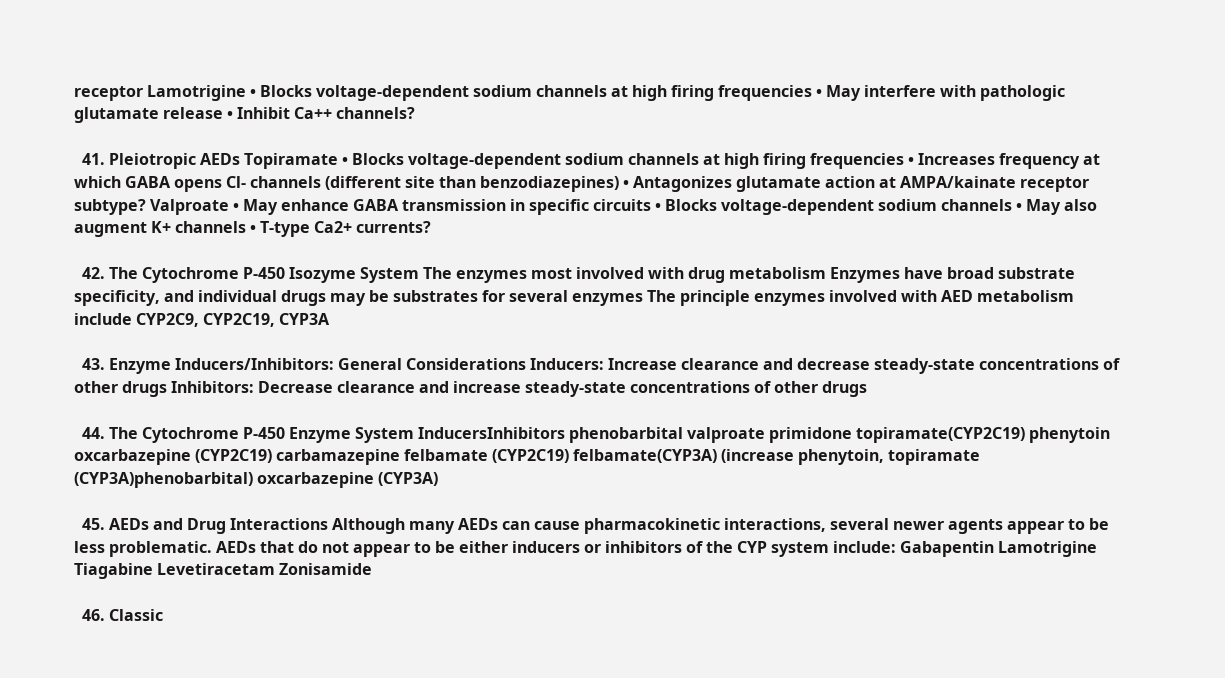receptor Lamotrigine • Blocks voltage-dependent sodium channels at high firing frequencies • May interfere with pathologic glutamate release • Inhibit Ca++ channels?

  41. Pleiotropic AEDs Topiramate • Blocks voltage-dependent sodium channels at high firing frequencies • Increases frequency at which GABA opens Cl- channels (different site than benzodiazepines) • Antagonizes glutamate action at AMPA/kainate receptor subtype? Valproate • May enhance GABA transmission in specific circuits • Blocks voltage-dependent sodium channels • May also augment K+ channels • T-type Ca2+ currents?

  42. The Cytochrome P-450 Isozyme System The enzymes most involved with drug metabolism Enzymes have broad substrate specificity, and individual drugs may be substrates for several enzymes The principle enzymes involved with AED metabolism include CYP2C9, CYP2C19, CYP3A

  43. Enzyme Inducers/Inhibitors: General Considerations Inducers: Increase clearance and decrease steady-state concentrations of other drugs Inhibitors: Decrease clearance and increase steady-state concentrations of other drugs

  44. The Cytochrome P-450 Enzyme System InducersInhibitors phenobarbital valproate primidone topiramate(CYP2C19) phenytoin oxcarbazepine (CYP2C19) carbamazepine felbamate (CYP2C19) felbamate(CYP3A) (increase phenytoin, topiramate (CYP3A)phenobarbital) oxcarbazepine (CYP3A)

  45. AEDs and Drug Interactions Although many AEDs can cause pharmacokinetic interactions, several newer agents appear to be less problematic. AEDs that do not appear to be either inducers or inhibitors of the CYP system include: Gabapentin Lamotrigine Tiagabine Levetiracetam Zonisamide

  46. Classic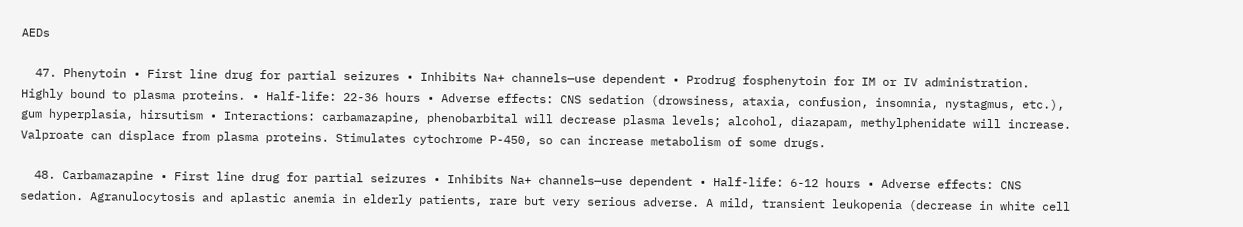AEDs

  47. Phenytoin • First line drug for partial seizures • Inhibits Na+ channels—use dependent • Prodrug fosphenytoin for IM or IV administration. Highly bound to plasma proteins. • Half-life: 22-36 hours • Adverse effects: CNS sedation (drowsiness, ataxia, confusion, insomnia, nystagmus, etc.), gum hyperplasia, hirsutism • Interactions: carbamazapine, phenobarbital will decrease plasma levels; alcohol, diazapam, methylphenidate will increase. Valproate can displace from plasma proteins. Stimulates cytochrome P-450, so can increase metabolism of some drugs.

  48. Carbamazapine • First line drug for partial seizures • Inhibits Na+ channels—use dependent • Half-life: 6-12 hours • Adverse effects: CNS sedation. Agranulocytosis and aplastic anemia in elderly patients, rare but very serious adverse. A mild, transient leukopenia (decrease in white cell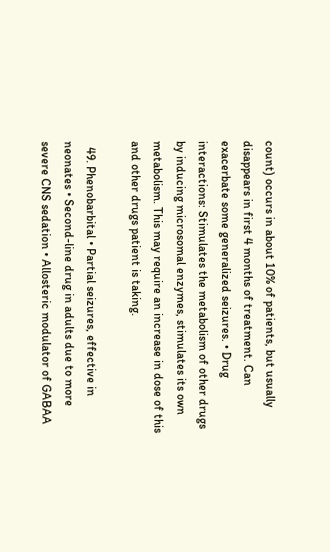count) occurs in about 10% of patients, but usually disappears in first 4 months of treatment. Can exacerbate some generalized seizures. • Drug interactions: Stimulates the metabolism of other drugs by inducing microsomal enzymes, stimulates its own metabolism. This may require an increase in dose of this and other drugs patient is taking.

  49. Phenobarbital • Partial seizures, effective in neonates • Second-line drug in adults due to more severe CNS sedation • Allosteric modulator of GABAA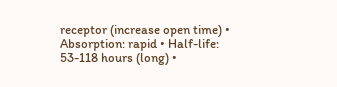receptor (increase open time) • Absorption: rapid • Half-life: 53-118 hours (long) •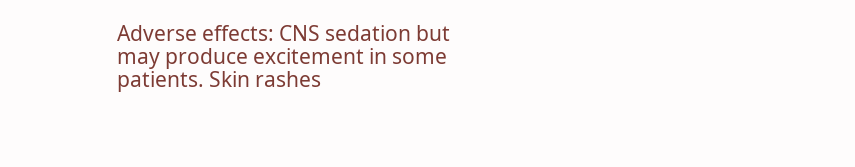Adverse effects: CNS sedation but may produce excitement in some patients. Skin rashes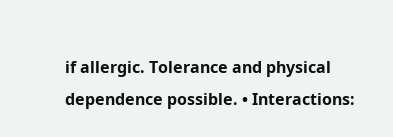if allergic. Tolerance and physical dependence possible. • Interactions: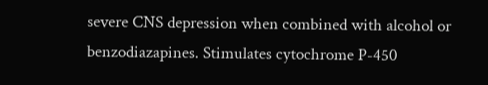severe CNS depression when combined with alcohol or benzodiazapines. Stimulates cytochrome P-450